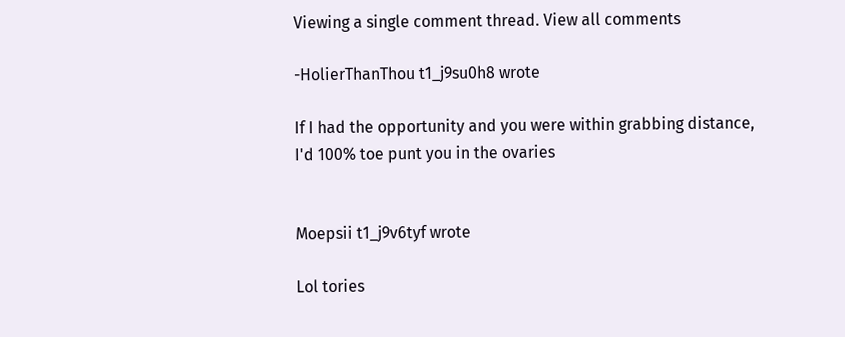Viewing a single comment thread. View all comments

-HolierThanThou t1_j9su0h8 wrote

If I had the opportunity and you were within grabbing distance, I'd 100% toe punt you in the ovaries


Moepsii t1_j9v6tyf wrote

Lol tories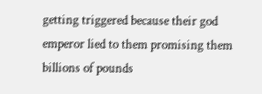getting triggered because their god emperor lied to them promising them billions of pounds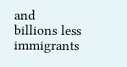and billions less immigrants